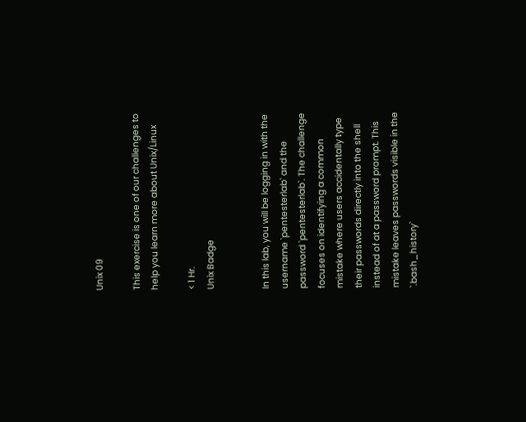Unix 09

This exercise is one of our challenges to help you learn more about Unix/Linux

< 1 Hr.
Unix Badge


In this lab, you will be logging in with the username `pentesterlab` and the password `pentesterlab`. The challenge focuses on identifying a common mistake where users accidentally type their passwords directly into the shell instead of at a password prompt. This mistake leaves passwords visible in the `.bash_history`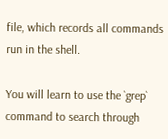file, which records all commands run in the shell.

You will learn to use the `grep` command to search through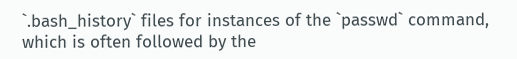`.bash_history` files for instances of the `passwd` command, which is often followed by the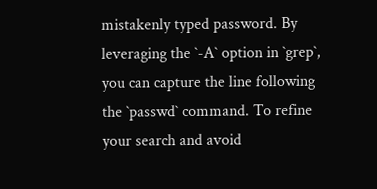mistakenly typed password. By leveraging the `-A` option in `grep`, you can capture the line following the `passwd` command. To refine your search and avoid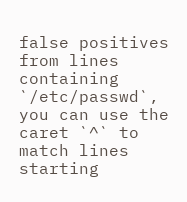false positives from lines containing `/etc/passwd`, you can use the caret `^` to match lines starting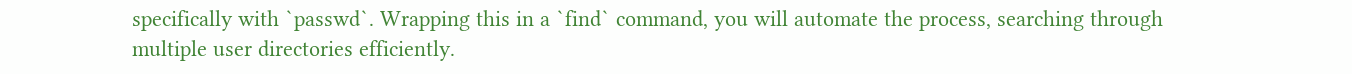specifically with `passwd`. Wrapping this in a `find` command, you will automate the process, searching through multiple user directories efficiently.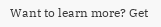Want to learn more? Get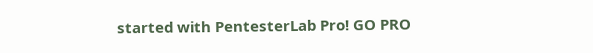started with PentesterLab Pro! GO PRO